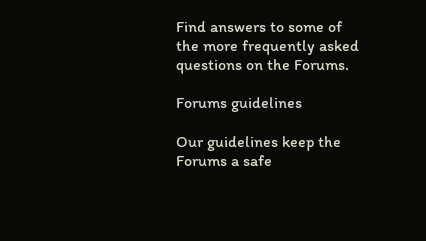Find answers to some of the more frequently asked questions on the Forums.

Forums guidelines

Our guidelines keep the Forums a safe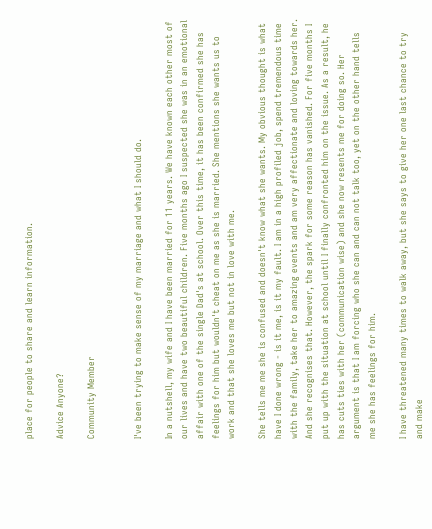place for people to share and learn information.

Advice Anyone?

Community Member


I've been trying to make sense of my marriage and what I should do.

In a nutshell, my wife and I have been married for 11 years. We have known each other most of our lives and have two beautiful children. Five months ago I suspected she was in an emotional affair with one of the single Dad's at school. Over this time, it has been confirmed she has feelings for him but wouldn't cheat on me as she is married. She mentions she wants us to work and that she loves me but not in love with me.

She tells me me she is confused and doesn't know what she wants. My obvious thought is what have I done wrong - is it me, is it my fault. I am in a high profiled job, spend tremendous time with the family, take her to amazing events and am very affectionate and loving towards her. And she recognises that. However, the spark for some reason has vanished. For five months I put up with the situation at school until I finally confronted him on the issue. As a result, he has cuts ties with her (communication wise) and she now resents me for doing so. Her argument is that I am forcing who she can and can not talk too, yet on the other hand tells me she has feelings for him.

I have threatened many times to walk away, but she says to give her one last chance to try and make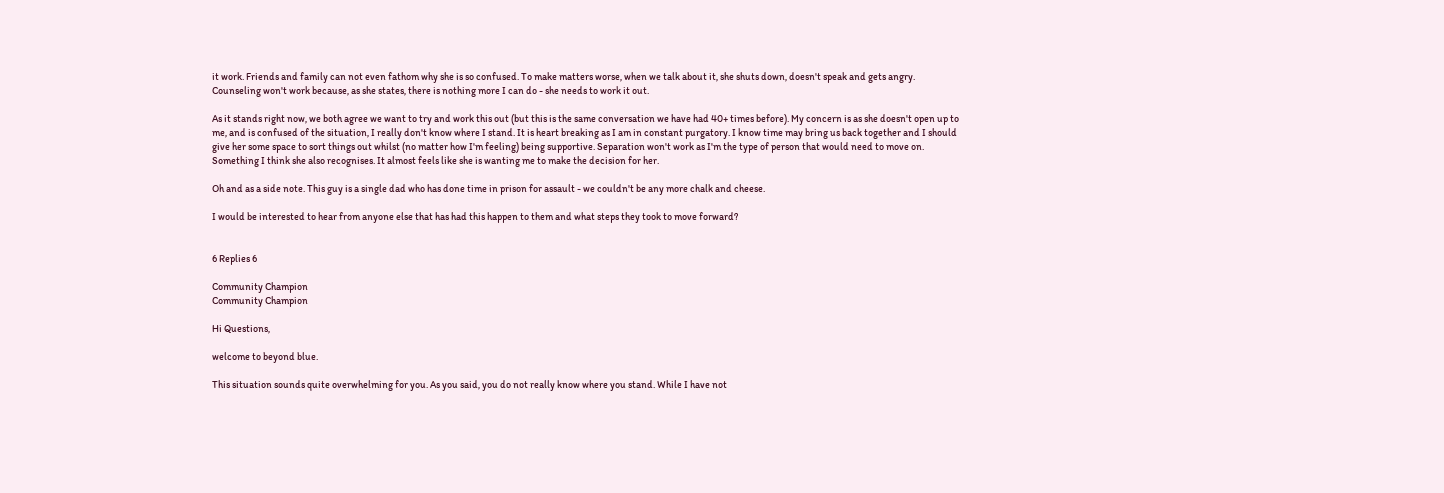it work. Friends and family can not even fathom why she is so confused. To make matters worse, when we talk about it, she shuts down, doesn't speak and gets angry. Counseling won't work because, as she states, there is nothing more I can do - she needs to work it out.

As it stands right now, we both agree we want to try and work this out (but this is the same conversation we have had 40+ times before). My concern is as she doesn't open up to me, and is confused of the situation, I really don't know where I stand. It is heart breaking as I am in constant purgatory. I know time may bring us back together and I should give her some space to sort things out whilst (no matter how I'm feeling) being supportive. Separation won't work as I'm the type of person that would need to move on. Something I think she also recognises. It almost feels like she is wanting me to make the decision for her.

Oh and as a side note. This guy is a single dad who has done time in prison for assault - we couldn't be any more chalk and cheese.

I would be interested to hear from anyone else that has had this happen to them and what steps they took to move forward?


6 Replies 6

Community Champion
Community Champion

Hi Questions,

welcome to beyond blue.

This situation sounds quite overwhelming for you. As you said, you do not really know where you stand. While I have not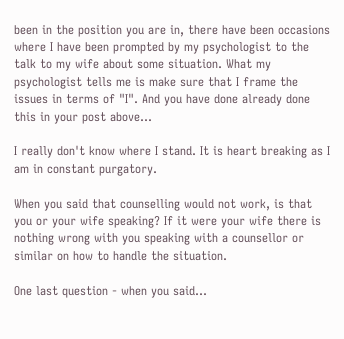been in the position you are in, there have been occasions where I have been prompted by my psychologist to the talk to my wife about some situation. What my psychologist tells me is make sure that I frame the issues in terms of "I". And you have done already done this in your post above...

I really don't know where I stand. It is heart breaking as I am in constant purgatory.

When you said that counselling would not work, is that you or your wife speaking? If it were your wife there is nothing wrong with you speaking with a counsellor or similar on how to handle the situation.

One last question - when you said...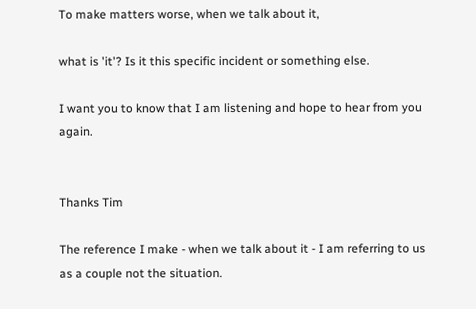To make matters worse, when we talk about it,

what is 'it'? Is it this specific incident or something else.

I want you to know that I am listening and hope to hear from you again.


Thanks Tim

The reference I make - when we talk about it - I am referring to us as a couple not the situation.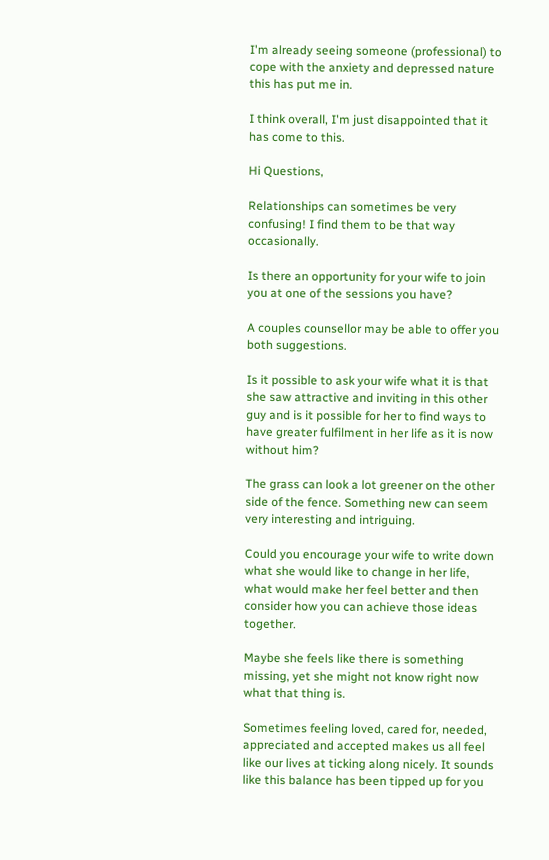I'm already seeing someone (professional) to cope with the anxiety and depressed nature this has put me in.

I think overall, I'm just disappointed that it has come to this.

Hi Questions,

Relationships can sometimes be very confusing! I find them to be that way occasionally.

Is there an opportunity for your wife to join you at one of the sessions you have?

A couples counsellor may be able to offer you both suggestions.

Is it possible to ask your wife what it is that she saw attractive and inviting in this other guy and is it possible for her to find ways to have greater fulfilment in her life as it is now without him?

The grass can look a lot greener on the other side of the fence. Something new can seem very interesting and intriguing.

Could you encourage your wife to write down what she would like to change in her life, what would make her feel better and then consider how you can achieve those ideas together.

Maybe she feels like there is something missing, yet she might not know right now what that thing is.

Sometimes feeling loved, cared for, needed, appreciated and accepted makes us all feel like our lives at ticking along nicely. It sounds like this balance has been tipped up for you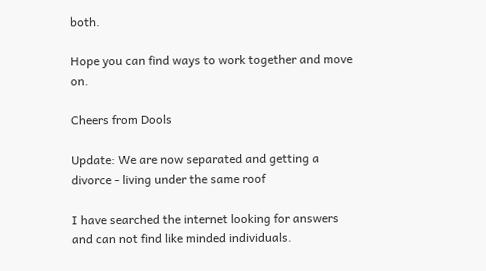both.

Hope you can find ways to work together and move on.

Cheers from Dools

Update: We are now separated and getting a divorce - living under the same roof

I have searched the internet looking for answers and can not find like minded individuals.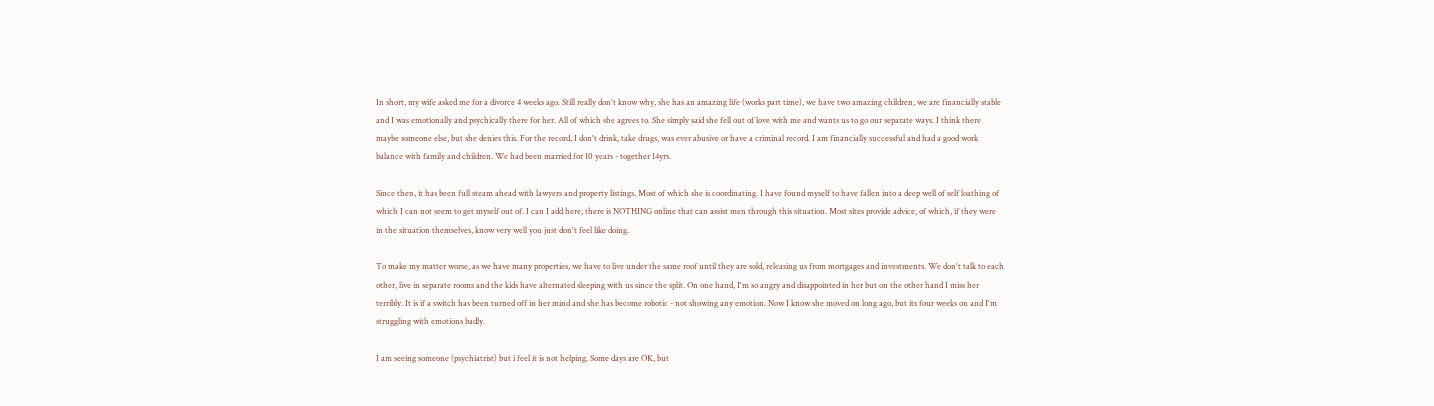In short, my wife asked me for a divorce 4 weeks ago. Still really don't know why, she has an amazing life (works part time), we have two amazing children, we are financially stable and I was emotionally and psychically there for her. All of which she agrees to. She simply said she fell out of love with me and wants us to go our separate ways. I think there maybe someone else, but she denies this. For the record, I don't drink, take drugs, was ever abusive or have a criminal record. I am financially successful and had a good work balance with family and children. We had been married for 10 years - together 14yrs.

Since then, it has been full steam ahead with lawyers and property listings. Most of which she is coordinating. I have found myself to have fallen into a deep well of self loathing of which I can not seem to get myself out of. I can I add here, there is NOTHING online that can assist men through this situation. Most sites provide advice, of which, if they were in the situation themselves, know very well you just don't feel like doing.

To make my matter worse, as we have many properties, we have to live under the same roof until they are sold, releasing us from mortgages and investments. We don't talk to each other, live in separate rooms and the kids have alternated sleeping with us since the split. On one hand, I'm so angry and disappointed in her but on the other hand I miss her terribly. It is if a switch has been turned off in her mind and she has become robotic - not showing any emotion. Now I know she moved on long ago, but its four weeks on and I'm struggling with emotions badly.

I am seeing someone (psychiatrist) but i feel it is not helping. Some days are OK, but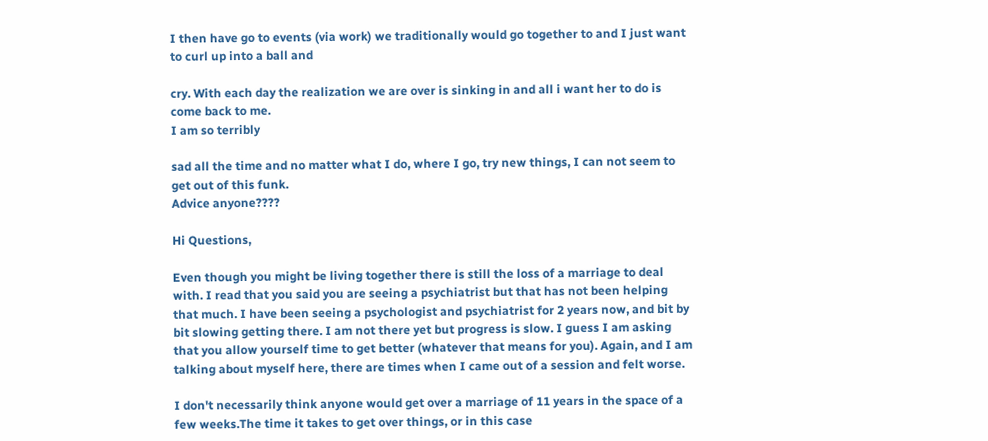I then have go to events (via work) we traditionally would go together to and I just want to curl up into a ball and

cry. With each day the realization we are over is sinking in and all i want her to do is come back to me.
I am so terribly

sad all the time and no matter what I do, where I go, try new things, I can not seem to get out of this funk.
Advice anyone????

Hi Questions,

Even though you might be living together there is still the loss of a marriage to deal with. I read that you said you are seeing a psychiatrist but that has not been helping that much. I have been seeing a psychologist and psychiatrist for 2 years now, and bit by bit slowing getting there. I am not there yet but progress is slow. I guess I am asking that you allow yourself time to get better (whatever that means for you). Again, and I am talking about myself here, there are times when I came out of a session and felt worse.

I don't necessarily think anyone would get over a marriage of 11 years in the space of a few weeks.The time it takes to get over things, or in this case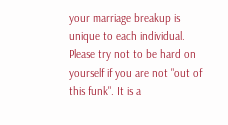your marriage breakup is unique to each individual. Please try not to be hard on yourself if you are not "out of this funk". It is a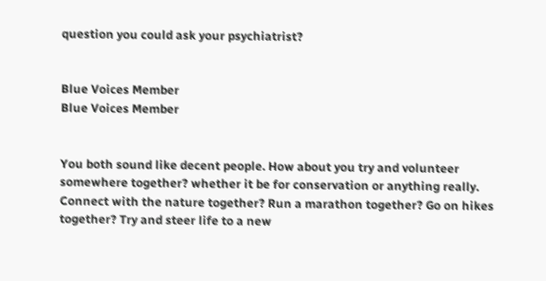question you could ask your psychiatrist?


Blue Voices Member
Blue Voices Member


You both sound like decent people. How about you try and volunteer somewhere together? whether it be for conservation or anything really. Connect with the nature together? Run a marathon together? Go on hikes together? Try and steer life to a new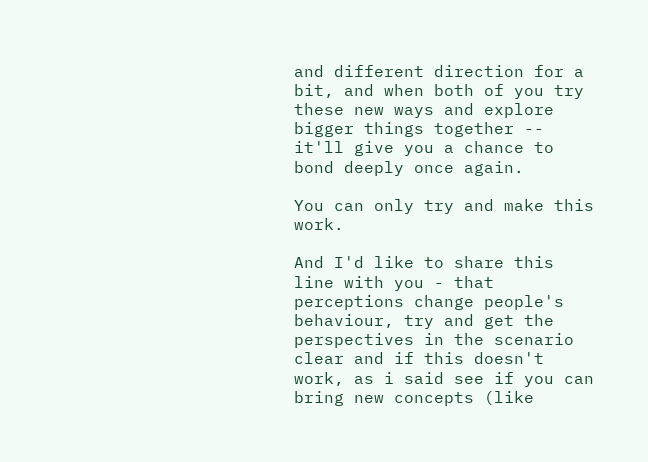and different direction for a bit, and when both of you try these new ways and explore bigger things together -- it'll give you a chance to bond deeply once again.

You can only try and make this work.

And I'd like to share this line with you - that perceptions change people's behaviour, try and get the perspectives in the scenario clear and if this doesn't work, as i said see if you can bring new concepts (like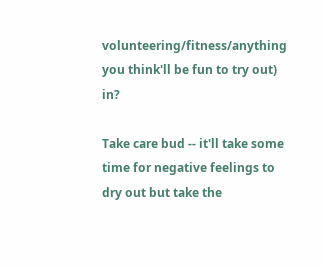volunteering/fitness/anything you think'll be fun to try out) in?

Take care bud -- it'll take some time for negative feelings to dry out but take the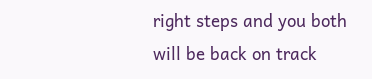right steps and you both will be back on track